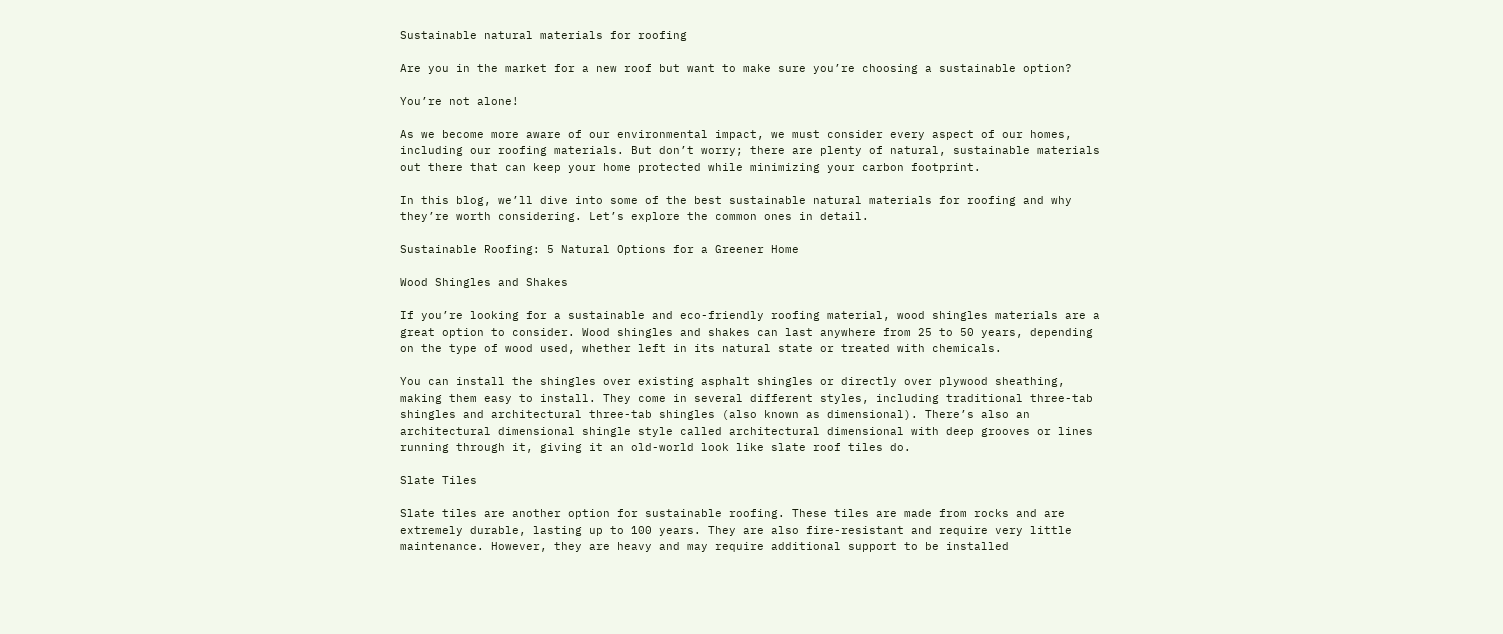Sustainable natural materials for roofing

Are you in the market for a new roof but want to make sure you’re choosing a sustainable option?

You’re not alone!

As we become more aware of our environmental impact, we must consider every aspect of our homes, including our roofing materials. But don’t worry; there are plenty of natural, sustainable materials out there that can keep your home protected while minimizing your carbon footprint.

In this blog, we’ll dive into some of the best sustainable natural materials for roofing and why they’re worth considering. Let’s explore the common ones in detail.

Sustainable Roofing: 5 Natural Options for a Greener Home

Wood Shingles and Shakes

If you’re looking for a sustainable and eco-friendly roofing material, wood shingles materials are a great option to consider. Wood shingles and shakes can last anywhere from 25 to 50 years, depending on the type of wood used, whether left in its natural state or treated with chemicals.

You can install the shingles over existing asphalt shingles or directly over plywood sheathing, making them easy to install. They come in several different styles, including traditional three-tab shingles and architectural three-tab shingles (also known as dimensional). There’s also an architectural dimensional shingle style called architectural dimensional with deep grooves or lines running through it, giving it an old-world look like slate roof tiles do.

Slate Tiles

Slate tiles are another option for sustainable roofing. These tiles are made from rocks and are extremely durable, lasting up to 100 years. They are also fire-resistant and require very little maintenance. However, they are heavy and may require additional support to be installed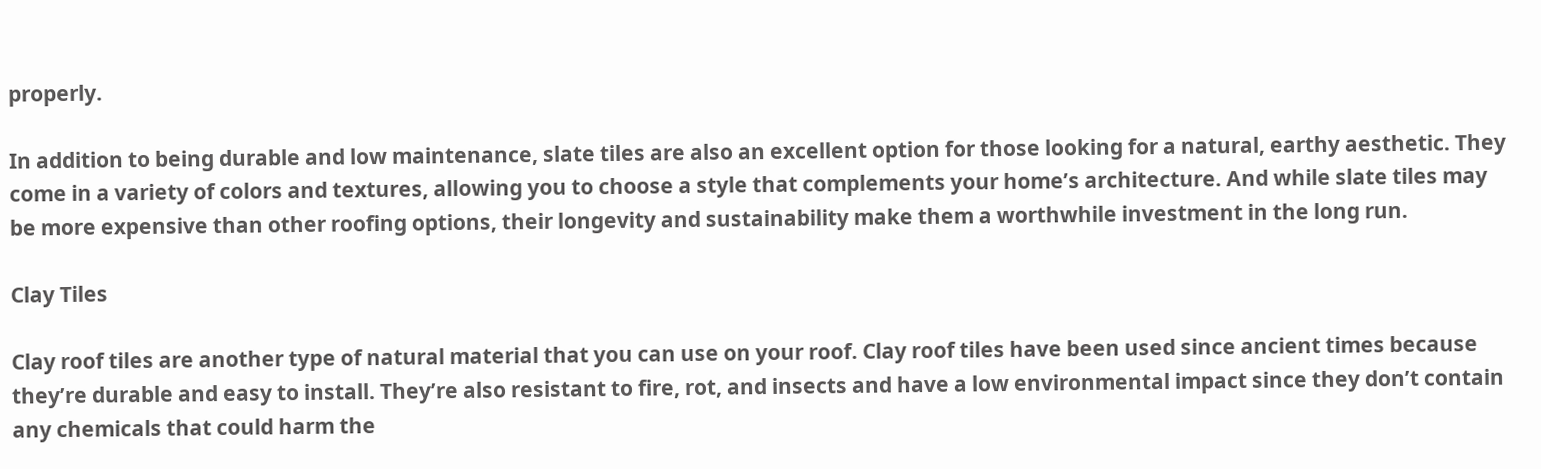properly.

In addition to being durable and low maintenance, slate tiles are also an excellent option for those looking for a natural, earthy aesthetic. They come in a variety of colors and textures, allowing you to choose a style that complements your home’s architecture. And while slate tiles may be more expensive than other roofing options, their longevity and sustainability make them a worthwhile investment in the long run.

Clay Tiles

Clay roof tiles are another type of natural material that you can use on your roof. Clay roof tiles have been used since ancient times because they’re durable and easy to install. They’re also resistant to fire, rot, and insects and have a low environmental impact since they don’t contain any chemicals that could harm the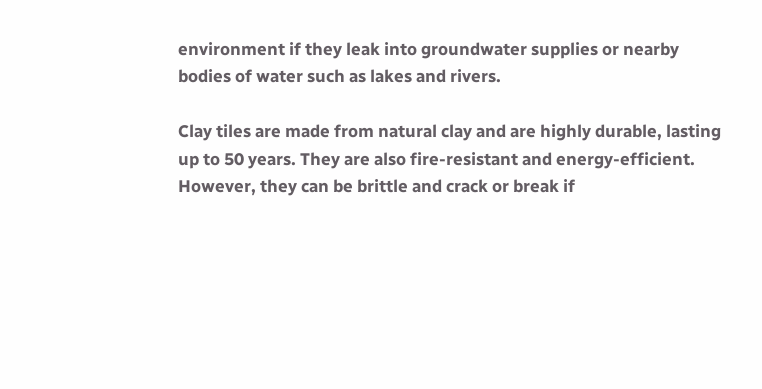environment if they leak into groundwater supplies or nearby bodies of water such as lakes and rivers.

Clay tiles are made from natural clay and are highly durable, lasting up to 50 years. They are also fire-resistant and energy-efficient. However, they can be brittle and crack or break if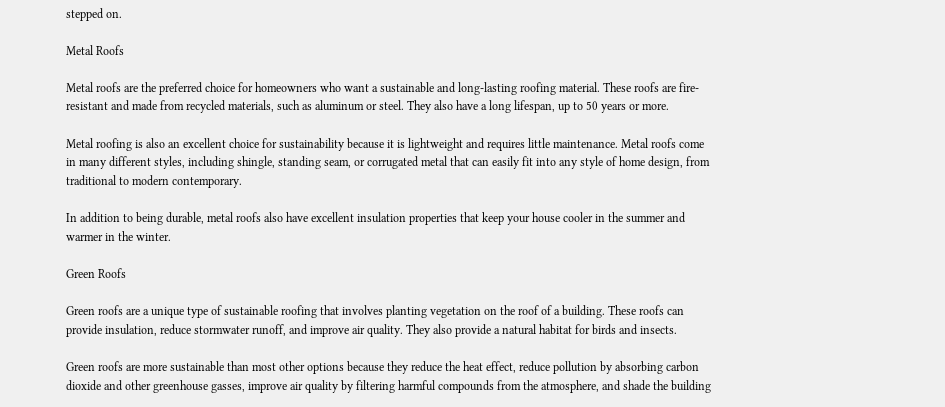stepped on.

Metal Roofs

Metal roofs are the preferred choice for homeowners who want a sustainable and long-lasting roofing material. These roofs are fire-resistant and made from recycled materials, such as aluminum or steel. They also have a long lifespan, up to 50 years or more.

Metal roofing is also an excellent choice for sustainability because it is lightweight and requires little maintenance. Metal roofs come in many different styles, including shingle, standing seam, or corrugated metal that can easily fit into any style of home design, from traditional to modern contemporary.

In addition to being durable, metal roofs also have excellent insulation properties that keep your house cooler in the summer and warmer in the winter.

Green Roofs

Green roofs are a unique type of sustainable roofing that involves planting vegetation on the roof of a building. These roofs can provide insulation, reduce stormwater runoff, and improve air quality. They also provide a natural habitat for birds and insects.

Green roofs are more sustainable than most other options because they reduce the heat effect, reduce pollution by absorbing carbon dioxide and other greenhouse gasses, improve air quality by filtering harmful compounds from the atmosphere, and shade the building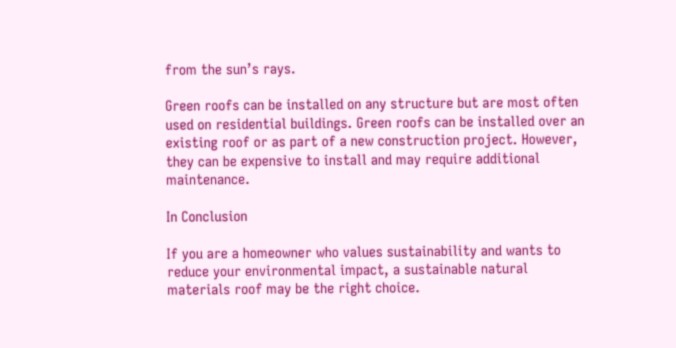from the sun’s rays.

Green roofs can be installed on any structure but are most often used on residential buildings. Green roofs can be installed over an existing roof or as part of a new construction project. However, they can be expensive to install and may require additional maintenance.

In Conclusion

If you are a homeowner who values sustainability and wants to reduce your environmental impact, a sustainable natural materials roof may be the right choice.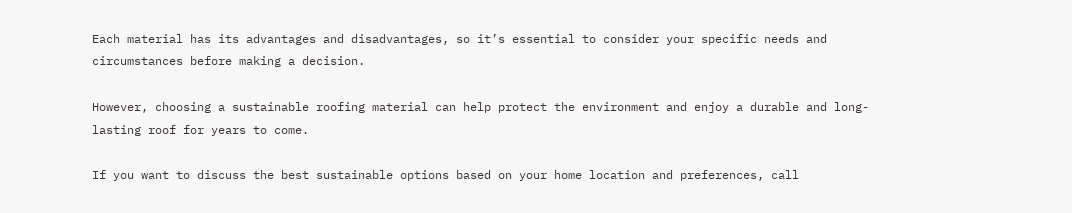Each material has its advantages and disadvantages, so it’s essential to consider your specific needs and circumstances before making a decision.

However, choosing a sustainable roofing material can help protect the environment and enjoy a durable and long-lasting roof for years to come.

If you want to discuss the best sustainable options based on your home location and preferences, call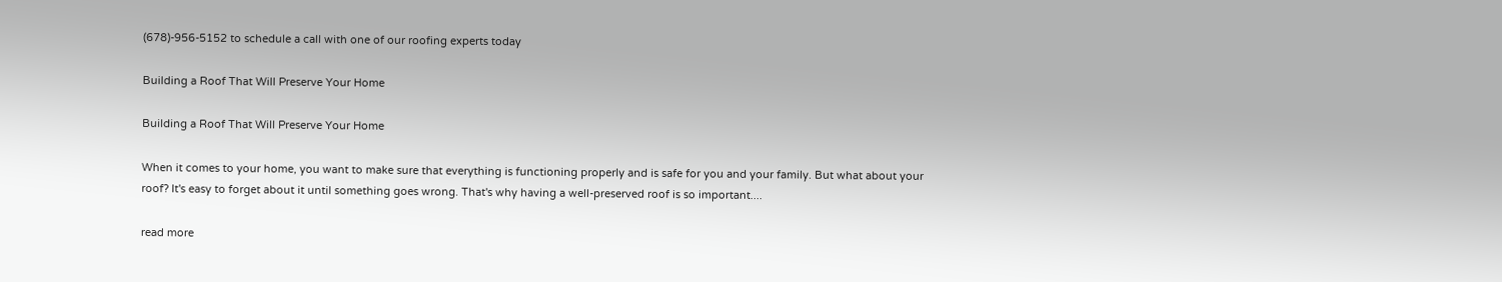(678)-956-5152 to schedule a call with one of our roofing experts today

Building a Roof That Will Preserve Your Home

Building a Roof That Will Preserve Your Home

When it comes to your home, you want to make sure that everything is functioning properly and is safe for you and your family. But what about your roof? It's easy to forget about it until something goes wrong. That's why having a well-preserved roof is so important....

read more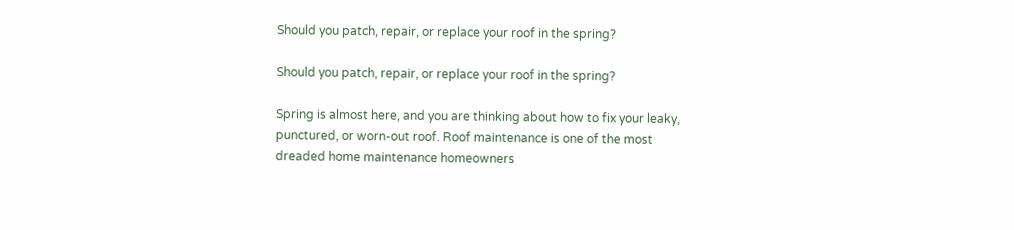Should you patch, repair, or replace your roof in the spring?

Should you patch, repair, or replace your roof in the spring?

Spring is almost here, and you are thinking about how to fix your leaky, punctured, or worn-out roof. Roof maintenance is one of the most dreaded home maintenance homeowners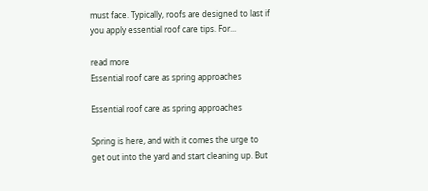must face. Typically, roofs are designed to last if you apply essential roof care tips. For...

read more
Essential roof care as spring approaches

Essential roof care as spring approaches

Spring is here, and with it comes the urge to get out into the yard and start cleaning up. But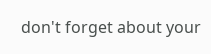don't forget about your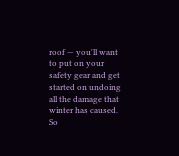roof — you'll want to put on your safety gear and get started on undoing all the damage that winter has caused. So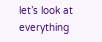let’s look at everything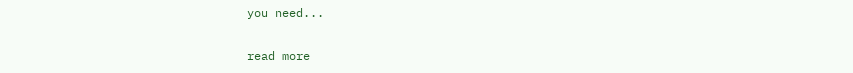you need...

read more